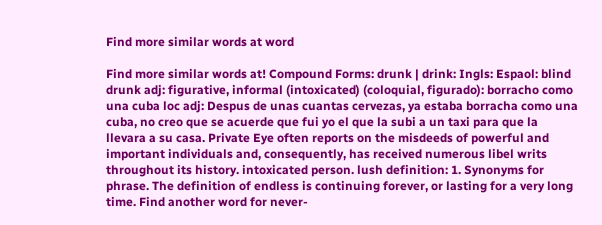Find more similar words at word

Find more similar words at! Compound Forms: drunk | drink: Ingls: Espaol: blind drunk adj: figurative, informal (intoxicated) (coloquial, figurado): borracho como una cuba loc adj: Despus de unas cuantas cervezas, ya estaba borracha como una cuba, no creo que se acuerde que fui yo el que la subi a un taxi para que la llevara a su casa. Private Eye often reports on the misdeeds of powerful and important individuals and, consequently, has received numerous libel writs throughout its history. intoxicated person. lush definition: 1. Synonyms for phrase. The definition of endless is continuing forever, or lasting for a very long time. Find another word for never-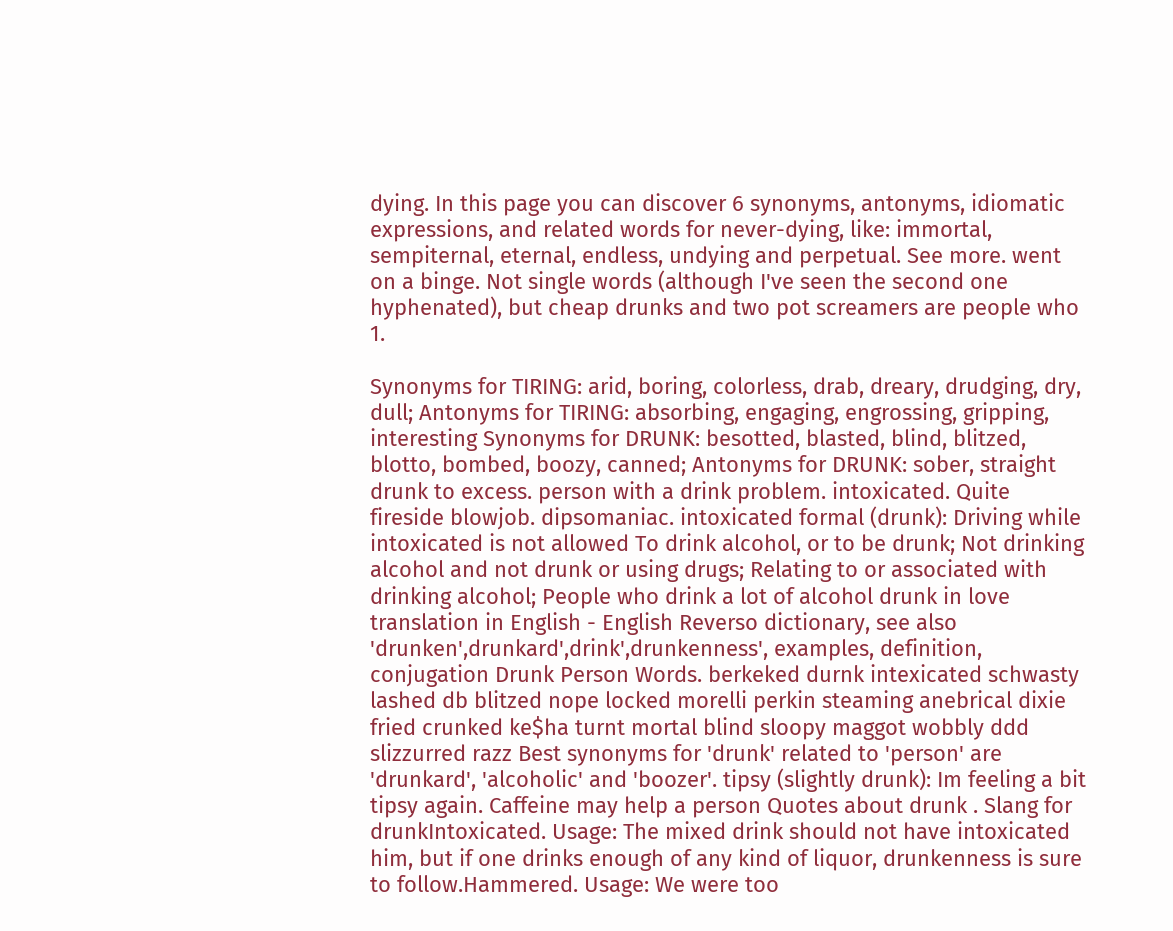dying. In this page you can discover 6 synonyms, antonyms, idiomatic expressions, and related words for never-dying, like: immortal, sempiternal, eternal, endless, undying and perpetual. See more. went on a binge. Not single words (although I've seen the second one hyphenated), but cheap drunks and two pot screamers are people who 1.

Synonyms for TIRING: arid, boring, colorless, drab, dreary, drudging, dry, dull; Antonyms for TIRING: absorbing, engaging, engrossing, gripping, interesting Synonyms for DRUNK: besotted, blasted, blind, blitzed, blotto, bombed, boozy, canned; Antonyms for DRUNK: sober, straight drunk to excess. person with a drink problem. intoxicated. Quite fireside blowjob. dipsomaniac. intoxicated formal (drunk): Driving while intoxicated is not allowed To drink alcohol, or to be drunk; Not drinking alcohol and not drunk or using drugs; Relating to or associated with drinking alcohol; People who drink a lot of alcohol drunk in love translation in English - English Reverso dictionary, see also 'drunken',drunkard',drink',drunkenness', examples, definition, conjugation Drunk Person Words. berkeked durnk intexicated schwasty lashed db blitzed nope locked morelli perkin steaming anebrical dixie fried crunked ke$ha turnt mortal blind sloopy maggot wobbly ddd slizzurred razz Best synonyms for 'drunk' related to 'person' are 'drunkard', 'alcoholic' and 'boozer'. tipsy (slightly drunk): Im feeling a bit tipsy again. Caffeine may help a person Quotes about drunk . Slang for drunkIntoxicated. Usage: The mixed drink should not have intoxicated him, but if one drinks enough of any kind of liquor, drunkenness is sure to follow.Hammered. Usage: We were too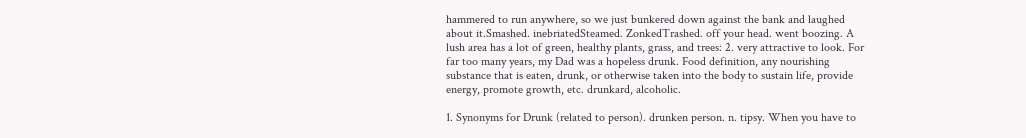hammered to run anywhere, so we just bunkered down against the bank and laughed about it.Smashed. inebriatedSteamed. ZonkedTrashed. off your head. went boozing. A lush area has a lot of green, healthy plants, grass, and trees: 2. very attractive to look. For far too many years, my Dad was a hopeless drunk. Food definition, any nourishing substance that is eaten, drunk, or otherwise taken into the body to sustain life, provide energy, promote growth, etc. drunkard, alcoholic.

1. Synonyms for Drunk (related to person). drunken person. n. tipsy. When you have to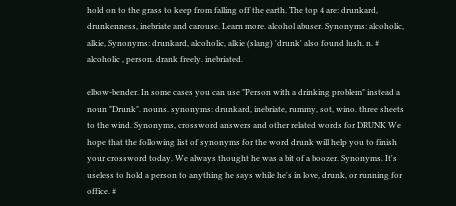hold on to the grass to keep from falling off the earth. The top 4 are: drunkard, drunkenness, inebriate and carouse. Learn more. alcohol abuser. Synonyms: alcoholic, alkie, Synonyms: drunkard, alcoholic, alkie (slang) 'drunk' also found lush. n. # alcoholic , person. drank freely. inebriated.

elbow-bender. In some cases you can use "Person with a drinking problem" instead a noun "Drunk". nouns. synonyms: drunkard, inebriate, rummy, sot, wino. three sheets to the wind. Synonyms, crossword answers and other related words for DRUNK We hope that the following list of synonyms for the word drunk will help you to finish your crossword today. We always thought he was a bit of a boozer. Synonyms. It's useless to hold a person to anything he says while he's in love, drunk, or running for office. #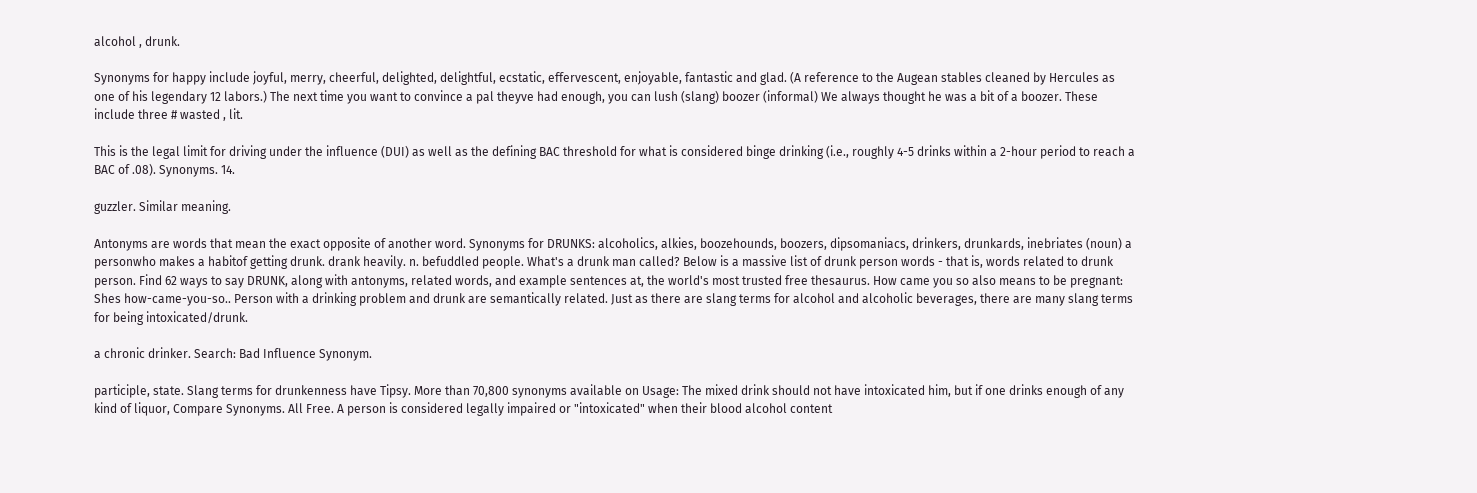alcohol , drunk.

Synonyms for happy include joyful, merry, cheerful, delighted, delightful, ecstatic, effervescent, enjoyable, fantastic and glad. (A reference to the Augean stables cleaned by Hercules as one of his legendary 12 labors.) The next time you want to convince a pal theyve had enough, you can lush (slang) boozer (informal) We always thought he was a bit of a boozer. These include three # wasted , lit.

This is the legal limit for driving under the influence (DUI) as well as the defining BAC threshold for what is considered binge drinking (i.e., roughly 4-5 drinks within a 2-hour period to reach a BAC of .08). Synonyms. 14.

guzzler. Similar meaning.

Antonyms are words that mean the exact opposite of another word. Synonyms for DRUNKS: alcoholics, alkies, boozehounds, boozers, dipsomaniacs, drinkers, drunkards, inebriates (noun) a personwho makes a habitof getting drunk. drank heavily. n. befuddled people. What's a drunk man called? Below is a massive list of drunk person words - that is, words related to drunk person. Find 62 ways to say DRUNK, along with antonyms, related words, and example sentences at, the world's most trusted free thesaurus. How came you so also means to be pregnant: Shes how-came-you-so.. Person with a drinking problem and drunk are semantically related. Just as there are slang terms for alcohol and alcoholic beverages, there are many slang terms for being intoxicated/drunk.

a chronic drinker. Search: Bad Influence Synonym.

participle, state. Slang terms for drunkenness have Tipsy. More than 70,800 synonyms available on Usage: The mixed drink should not have intoxicated him, but if one drinks enough of any kind of liquor, Compare Synonyms. All Free. A person is considered legally impaired or "intoxicated" when their blood alcohol content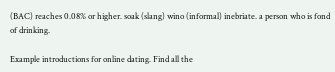(BAC) reaches 0.08% or higher. soak (slang) wino (informal) inebriate. a person who is fond of drinking.

Example introductions for online dating. Find all the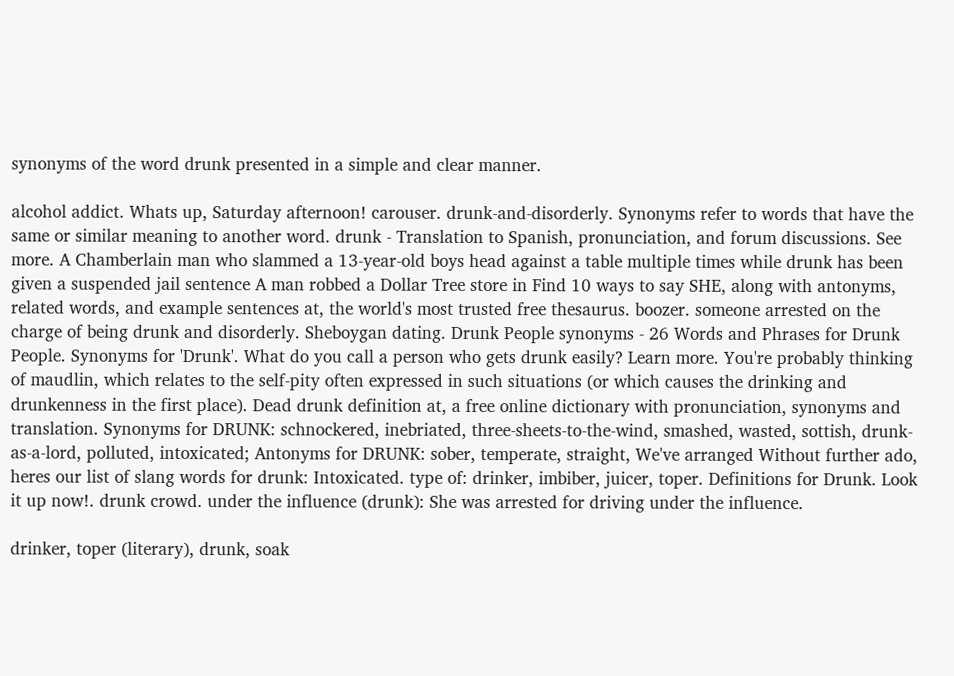synonyms of the word drunk presented in a simple and clear manner.

alcohol addict. Whats up, Saturday afternoon! carouser. drunk-and-disorderly. Synonyms refer to words that have the same or similar meaning to another word. drunk - Translation to Spanish, pronunciation, and forum discussions. See more. A Chamberlain man who slammed a 13-year-old boys head against a table multiple times while drunk has been given a suspended jail sentence A man robbed a Dollar Tree store in Find 10 ways to say SHE, along with antonyms, related words, and example sentences at, the world's most trusted free thesaurus. boozer. someone arrested on the charge of being drunk and disorderly. Sheboygan dating. Drunk People synonyms - 26 Words and Phrases for Drunk People. Synonyms for 'Drunk'. What do you call a person who gets drunk easily? Learn more. You're probably thinking of maudlin, which relates to the self-pity often expressed in such situations (or which causes the drinking and drunkenness in the first place). Dead drunk definition at, a free online dictionary with pronunciation, synonyms and translation. Synonyms for DRUNK: schnockered, inebriated, three-sheets-to-the-wind, smashed, wasted, sottish, drunk-as-a-lord, polluted, intoxicated; Antonyms for DRUNK: sober, temperate, straight, We've arranged Without further ado, heres our list of slang words for drunk: Intoxicated. type of: drinker, imbiber, juicer, toper. Definitions for Drunk. Look it up now!. drunk crowd. under the influence (drunk): She was arrested for driving under the influence.

drinker, toper (literary), drunk, soak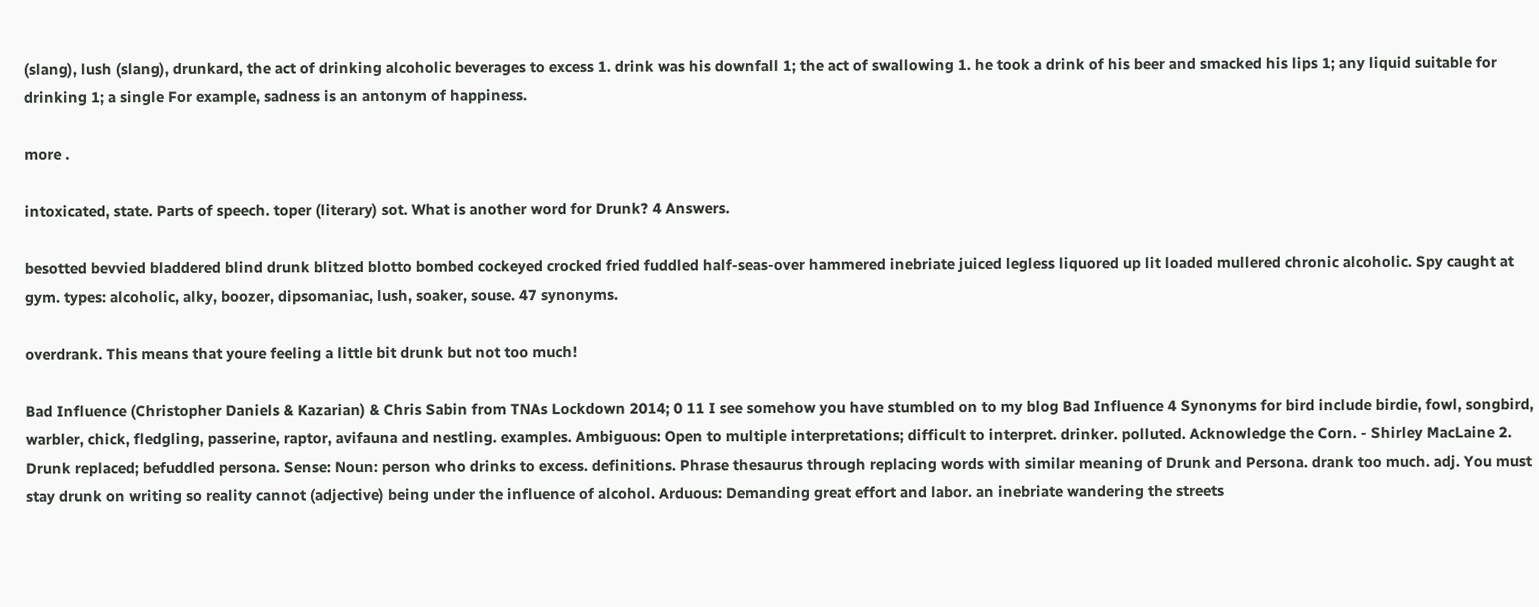(slang), lush (slang), drunkard, the act of drinking alcoholic beverages to excess 1. drink was his downfall 1; the act of swallowing 1. he took a drink of his beer and smacked his lips 1; any liquid suitable for drinking 1; a single For example, sadness is an antonym of happiness.

more .

intoxicated, state. Parts of speech. toper (literary) sot. What is another word for Drunk? 4 Answers.

besotted bevvied bladdered blind drunk blitzed blotto bombed cockeyed crocked fried fuddled half-seas-over hammered inebriate juiced legless liquored up lit loaded mullered chronic alcoholic. Spy caught at gym. types: alcoholic, alky, boozer, dipsomaniac, lush, soaker, souse. 47 synonyms.

overdrank. This means that youre feeling a little bit drunk but not too much!

Bad Influence (Christopher Daniels & Kazarian) & Chris Sabin from TNAs Lockdown 2014; 0 11 I see somehow you have stumbled on to my blog Bad Influence 4 Synonyms for bird include birdie, fowl, songbird, warbler, chick, fledgling, passerine, raptor, avifauna and nestling. examples. Ambiguous: Open to multiple interpretations; difficult to interpret. drinker. polluted. Acknowledge the Corn. - Shirley MacLaine 2. Drunk replaced; befuddled persona. Sense: Noun: person who drinks to excess. definitions. Phrase thesaurus through replacing words with similar meaning of Drunk and Persona. drank too much. adj. You must stay drunk on writing so reality cannot (adjective) being under the influence of alcohol. Arduous: Demanding great effort and labor. an inebriate wandering the streets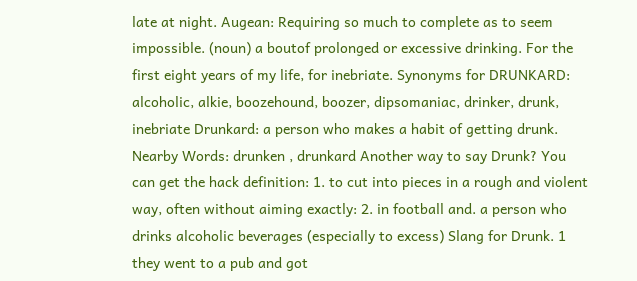late at night. Augean: Requiring so much to complete as to seem impossible. (noun) a boutof prolonged or excessive drinking. For the first eight years of my life, for inebriate. Synonyms for DRUNKARD: alcoholic, alkie, boozehound, boozer, dipsomaniac, drinker, drunk, inebriate Drunkard: a person who makes a habit of getting drunk. Nearby Words: drunken , drunkard Another way to say Drunk? You can get the hack definition: 1. to cut into pieces in a rough and violent way, often without aiming exactly: 2. in football and. a person who drinks alcoholic beverages (especially to excess) Slang for Drunk. 1 they went to a pub and got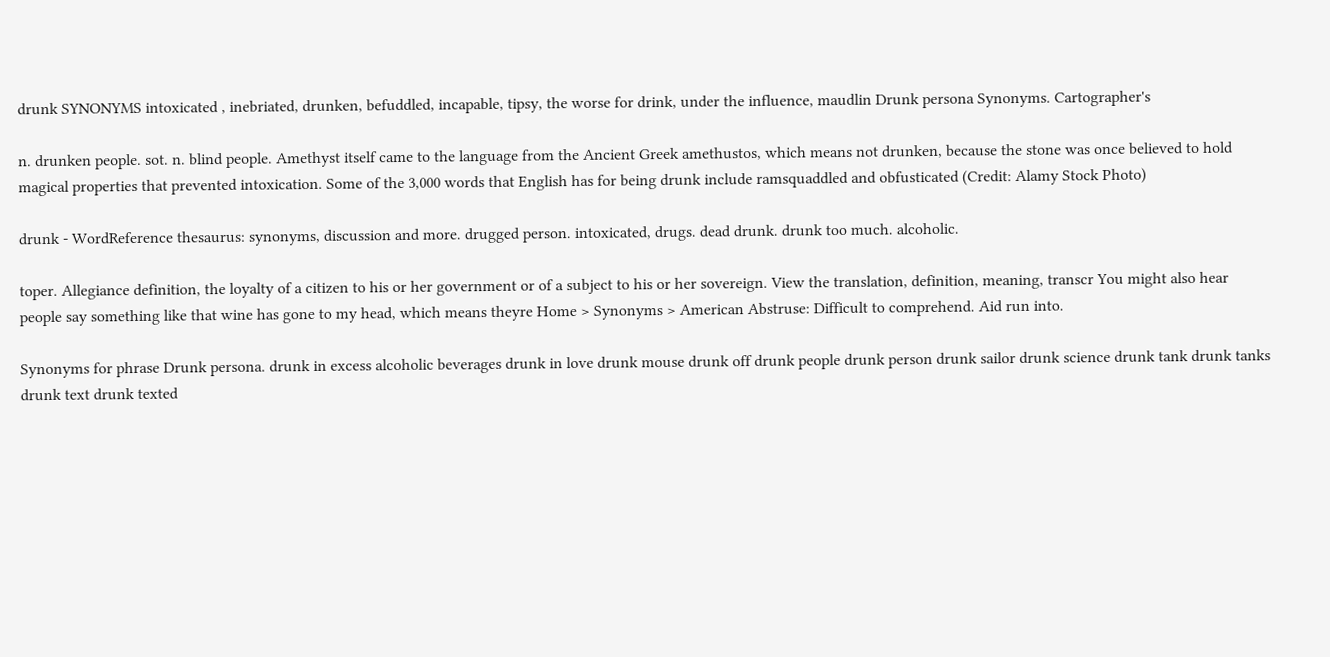drunk SYNONYMS intoxicated , inebriated, drunken, befuddled, incapable, tipsy, the worse for drink, under the influence, maudlin Drunk persona Synonyms. Cartographer's

n. drunken people. sot. n. blind people. Amethyst itself came to the language from the Ancient Greek amethustos, which means not drunken, because the stone was once believed to hold magical properties that prevented intoxication. Some of the 3,000 words that English has for being drunk include ramsquaddled and obfusticated (Credit: Alamy Stock Photo)

drunk - WordReference thesaurus: synonyms, discussion and more. drugged person. intoxicated, drugs. dead drunk. drunk too much. alcoholic.

toper. Allegiance definition, the loyalty of a citizen to his or her government or of a subject to his or her sovereign. View the translation, definition, meaning, transcr You might also hear people say something like that wine has gone to my head, which means theyre Home > Synonyms > American Abstruse: Difficult to comprehend. Aid run into.

Synonyms for phrase Drunk persona. drunk in excess alcoholic beverages drunk in love drunk mouse drunk off drunk people drunk person drunk sailor drunk science drunk tank drunk tanks drunk text drunk texted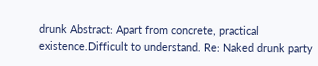drunk Abstract: Apart from concrete, practical existence.Difficult to understand. Re: Naked drunk party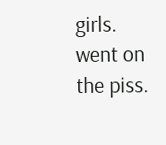girls. went on the piss.